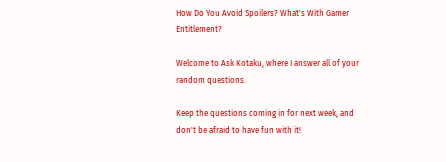How Do You Avoid Spoilers? What's With Gamer Entitlement?

Welcome to Ask Kotaku, where I answer all of your random questions.

Keep the questions coming in for next week, and don't be afraid to have fun with it!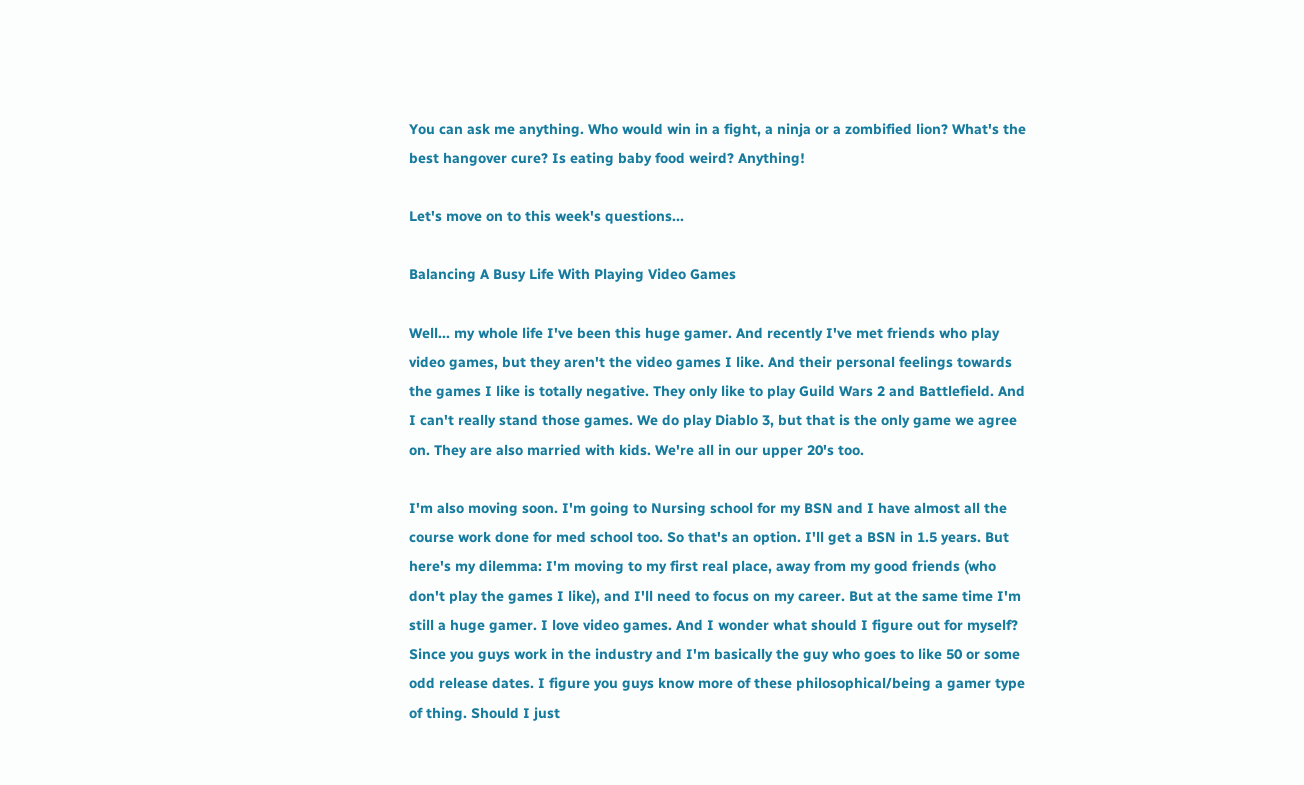You can ask me anything. Who would win in a fight, a ninja or a zombified lion? What's the best hangover cure? Is eating baby food weird? Anything!

Let's move on to this week's questions...

Balancing A Busy Life With Playing Video Games

Well... my whole life I've been this huge gamer. And recently I've met friends who play video games, but they aren't the video games I like. And their personal feelings towards the games I like is totally negative. They only like to play Guild Wars 2 and Battlefield. And I can't really stand those games. We do play Diablo 3, but that is the only game we agree on. They are also married with kids. We're all in our upper 20's too.

I'm also moving soon. I'm going to Nursing school for my BSN and I have almost all the course work done for med school too. So that's an option. I'll get a BSN in 1.5 years. But here's my dilemma: I'm moving to my first real place, away from my good friends (who don't play the games I like), and I'll need to focus on my career. But at the same time I'm still a huge gamer. I love video games. And I wonder what should I figure out for myself? Since you guys work in the industry and I'm basically the guy who goes to like 50 or some odd release dates. I figure you guys know more of these philosophical/being a gamer type of thing. Should I just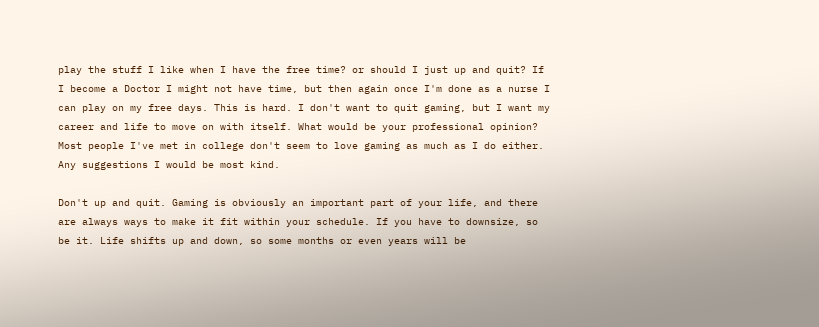play the stuff I like when I have the free time? or should I just up and quit? If I become a Doctor I might not have time, but then again once I'm done as a nurse I can play on my free days. This is hard. I don't want to quit gaming, but I want my career and life to move on with itself. What would be your professional opinion? Most people I've met in college don't seem to love gaming as much as I do either. Any suggestions I would be most kind.

Don't up and quit. Gaming is obviously an important part of your life, and there are always ways to make it fit within your schedule. If you have to downsize, so be it. Life shifts up and down, so some months or even years will be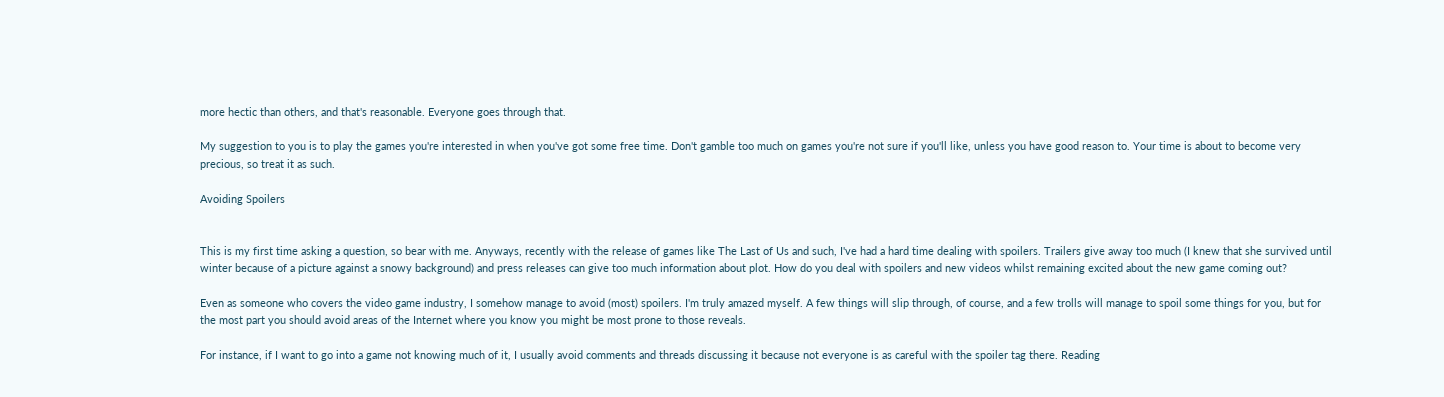more hectic than others, and that's reasonable. Everyone goes through that.

My suggestion to you is to play the games you're interested in when you've got some free time. Don't gamble too much on games you're not sure if you'll like, unless you have good reason to. Your time is about to become very precious, so treat it as such.

Avoiding Spoilers


This is my first time asking a question, so bear with me. Anyways, recently with the release of games like The Last of Us and such, I've had a hard time dealing with spoilers. Trailers give away too much (I knew that she survived until winter because of a picture against a snowy background) and press releases can give too much information about plot. How do you deal with spoilers and new videos whilst remaining excited about the new game coming out?

Even as someone who covers the video game industry, I somehow manage to avoid (most) spoilers. I'm truly amazed myself. A few things will slip through, of course, and a few trolls will manage to spoil some things for you, but for the most part you should avoid areas of the Internet where you know you might be most prone to those reveals.

For instance, if I want to go into a game not knowing much of it, I usually avoid comments and threads discussing it because not everyone is as careful with the spoiler tag there. Reading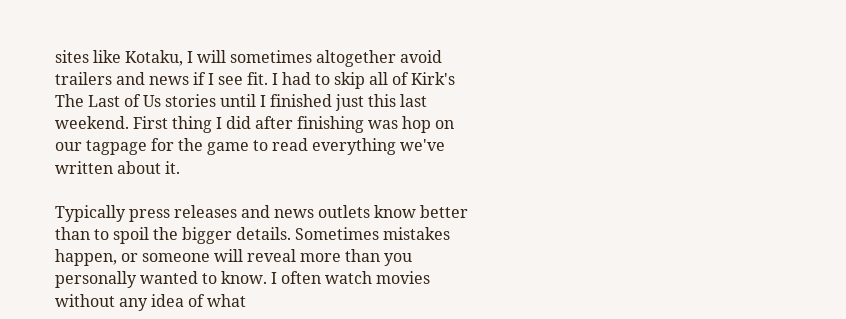sites like Kotaku, I will sometimes altogether avoid trailers and news if I see fit. I had to skip all of Kirk's The Last of Us stories until I finished just this last weekend. First thing I did after finishing was hop on our tagpage for the game to read everything we've written about it.

Typically press releases and news outlets know better than to spoil the bigger details. Sometimes mistakes happen, or someone will reveal more than you personally wanted to know. I often watch movies without any idea of what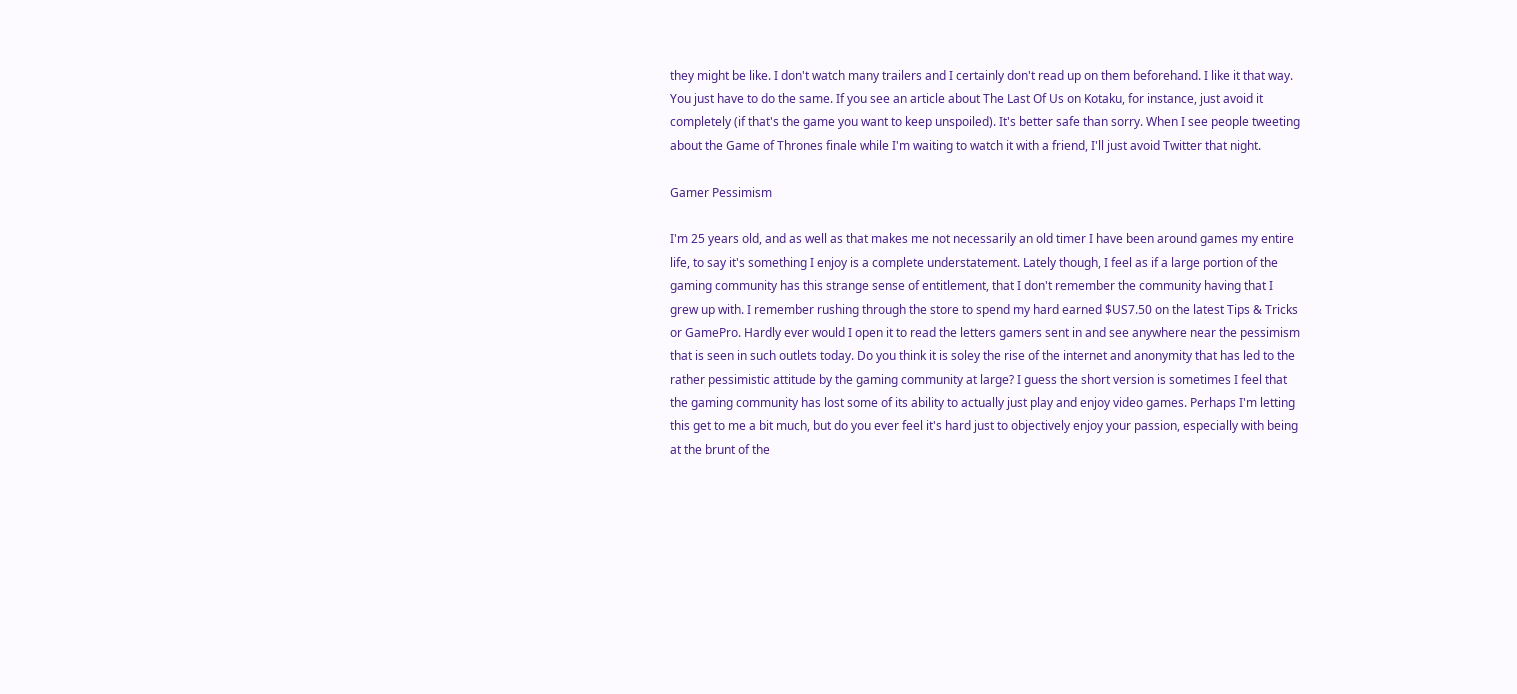they might be like. I don't watch many trailers and I certainly don't read up on them beforehand. I like it that way. You just have to do the same. If you see an article about The Last Of Us on Kotaku, for instance, just avoid it completely (if that's the game you want to keep unspoiled). It's better safe than sorry. When I see people tweeting about the Game of Thrones finale while I'm waiting to watch it with a friend, I'll just avoid Twitter that night.

Gamer Pessimism

I'm 25 years old, and as well as that makes me not necessarily an old timer I have been around games my entire life, to say it's something I enjoy is a complete understatement. Lately though, I feel as if a large portion of the gaming community has this strange sense of entitlement, that I don't remember the community having that I grew up with. I remember rushing through the store to spend my hard earned $US7.50 on the latest Tips & Tricks or GamePro. Hardly ever would I open it to read the letters gamers sent in and see anywhere near the pessimism that is seen in such outlets today. Do you think it is soley the rise of the internet and anonymity that has led to the rather pessimistic attitude by the gaming community at large? I guess the short version is sometimes I feel that the gaming community has lost some of its ability to actually just play and enjoy video games. Perhaps I'm letting this get to me a bit much, but do you ever feel it's hard just to objectively enjoy your passion, especially with being at the brunt of the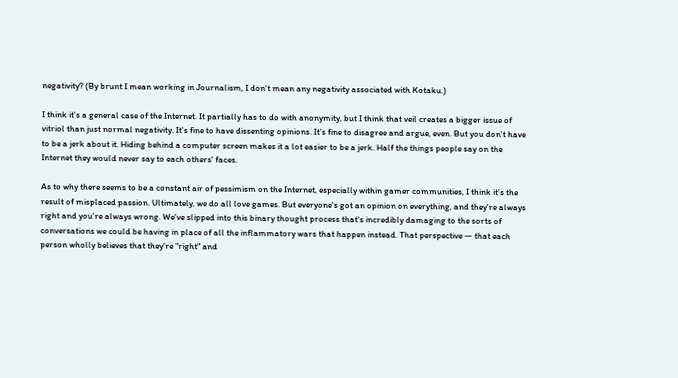negativity? (By brunt I mean working in Journalism, I don't mean any negativity associated with Kotaku.)

I think it's a general case of the Internet. It partially has to do with anonymity, but I think that veil creates a bigger issue of vitriol than just normal negativity. It's fine to have dissenting opinions. It's fine to disagree and argue, even. But you don't have to be a jerk about it. Hiding behind a computer screen makes it a lot easier to be a jerk. Half the things people say on the Internet they would never say to each others' faces.

As to why there seems to be a constant air of pessimism on the Internet, especially within gamer communities, I think it's the result of misplaced passion. Ultimately, we do all love games. But everyone's got an opinion on everything, and they're always right and you're always wrong. We've slipped into this binary thought process that's incredibly damaging to the sorts of conversations we could be having in place of all the inflammatory wars that happen instead. That perspective — that each person wholly believes that they're "right" and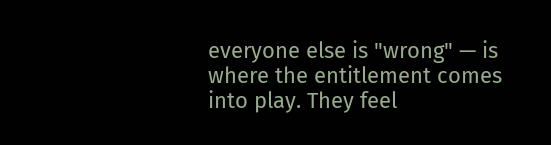everyone else is "wrong" — is where the entitlement comes into play. They feel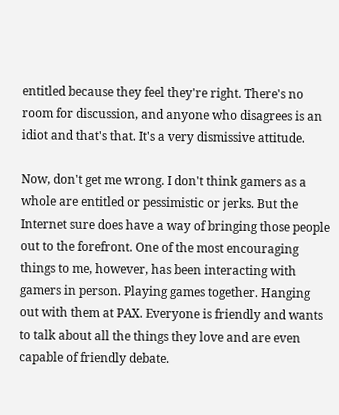entitled because they feel they're right. There's no room for discussion, and anyone who disagrees is an idiot and that's that. It's a very dismissive attitude.

Now, don't get me wrong. I don't think gamers as a whole are entitled or pessimistic or jerks. But the Internet sure does have a way of bringing those people out to the forefront. One of the most encouraging things to me, however, has been interacting with gamers in person. Playing games together. Hanging out with them at PAX. Everyone is friendly and wants to talk about all the things they love and are even capable of friendly debate.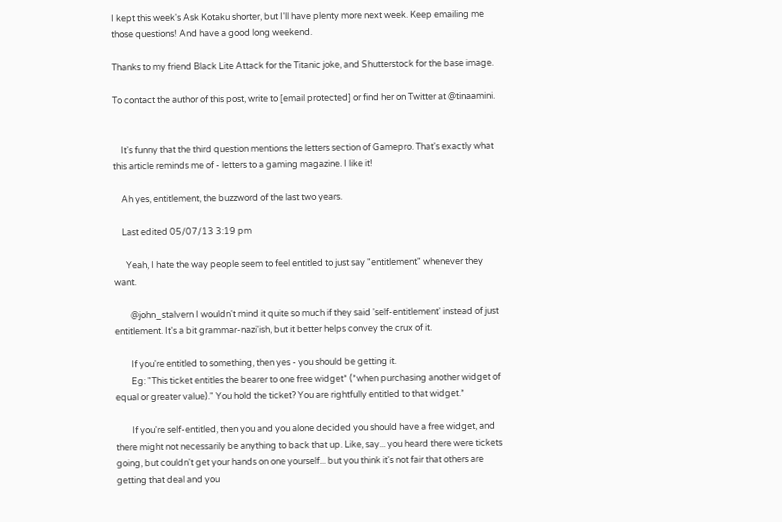I kept this week's Ask Kotaku shorter, but I'll have plenty more next week. Keep emailing me those questions! And have a good long weekend.

Thanks to my friend Black Lite Attack for the Titanic joke, and Shutterstock for the base image.

To contact the author of this post, write to [email protected] or find her on Twitter at @tinaamini.


    It's funny that the third question mentions the letters section of Gamepro. That's exactly what this article reminds me of - letters to a gaming magazine. I like it!

    Ah yes, entitlement, the buzzword of the last two years.

    Last edited 05/07/13 3:19 pm

      Yeah, I hate the way people seem to feel entitled to just say "entitlement" whenever they want.

        @john_stalvern I wouldn't mind it quite so much if they said 'self-entitlement' instead of just entitlement. It's a bit grammar-nazi'ish, but it better helps convey the crux of it.

        If you're entitled to something, then yes - you should be getting it.
        Eg: "This ticket entitles the bearer to one free widget* (*when purchasing another widget of equal or greater value)." You hold the ticket? You are rightfully entitled to that widget.*

        If you're self-entitled, then you and you alone decided you should have a free widget, and there might not necessarily be anything to back that up. Like, say... you heard there were tickets going, but couldn't get your hands on one yourself... but you think it's not fair that others are getting that deal and you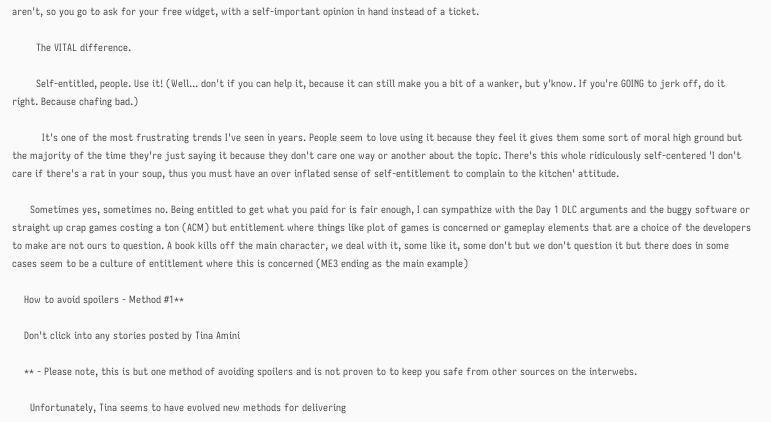aren't, so you go to ask for your free widget, with a self-important opinion in hand instead of a ticket.

        The VITAL difference.

        Self-entitled, people. Use it! (Well... don't if you can help it, because it can still make you a bit of a wanker, but y'know. If you're GOING to jerk off, do it right. Because chafing bad.)

          It's one of the most frustrating trends I've seen in years. People seem to love using it because they feel it gives them some sort of moral high ground but the majority of the time they're just saying it because they don't care one way or another about the topic. There's this whole ridiculously self-centered 'I don't care if there's a rat in your soup, thus you must have an over inflated sense of self-entitlement to complain to the kitchen' attitude.

      Sometimes yes, sometimes no. Being entitled to get what you paid for is fair enough, I can sympathize with the Day 1 DLC arguments and the buggy software or straight up crap games costing a ton (ACM) but entitlement where things like plot of games is concerned or gameplay elements that are a choice of the developers to make are not ours to question. A book kills off the main character, we deal with it, some like it, some don't but we don't question it but there does in some cases seem to be a culture of entitlement where this is concerned (ME3 ending as the main example)

    How to avoid spoilers - Method #1**

    Don't click into any stories posted by Tina Amini

    ** - Please note, this is but one method of avoiding spoilers and is not proven to to keep you safe from other sources on the interwebs.

      Unfortunately, Tina seems to have evolved new methods for delivering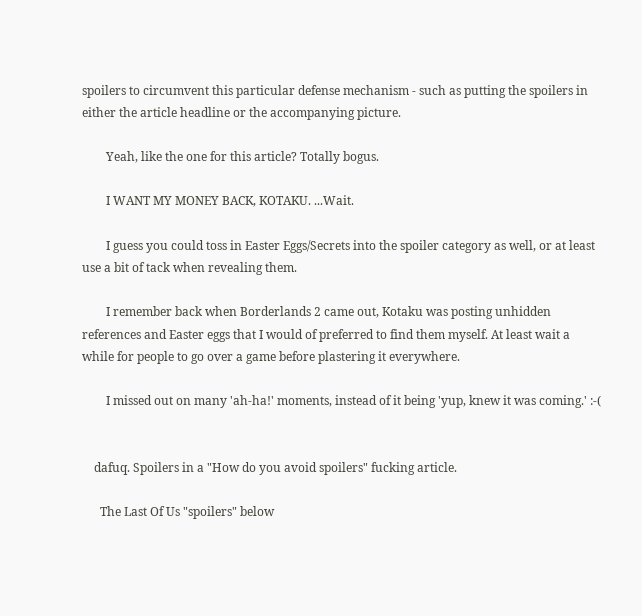spoilers to circumvent this particular defense mechanism - such as putting the spoilers in either the article headline or the accompanying picture.

        Yeah, like the one for this article? Totally bogus.

        I WANT MY MONEY BACK, KOTAKU. ...Wait.

        I guess you could toss in Easter Eggs/Secrets into the spoiler category as well, or at least use a bit of tack when revealing them.

        I remember back when Borderlands 2 came out, Kotaku was posting unhidden references and Easter eggs that I would of preferred to find them myself. At least wait a while for people to go over a game before plastering it everywhere.

        I missed out on many 'ah-ha!' moments, instead of it being 'yup, knew it was coming.' :-(


    dafuq. Spoilers in a "How do you avoid spoilers" fucking article.

      The Last Of Us "spoilers" below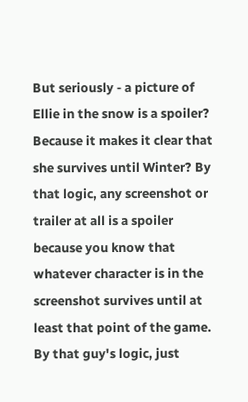But seriously - a picture of Ellie in the snow is a spoiler? Because it makes it clear that she survives until Winter? By that logic, any screenshot or trailer at all is a spoiler because you know that whatever character is in the screenshot survives until at least that point of the game. By that guy's logic, just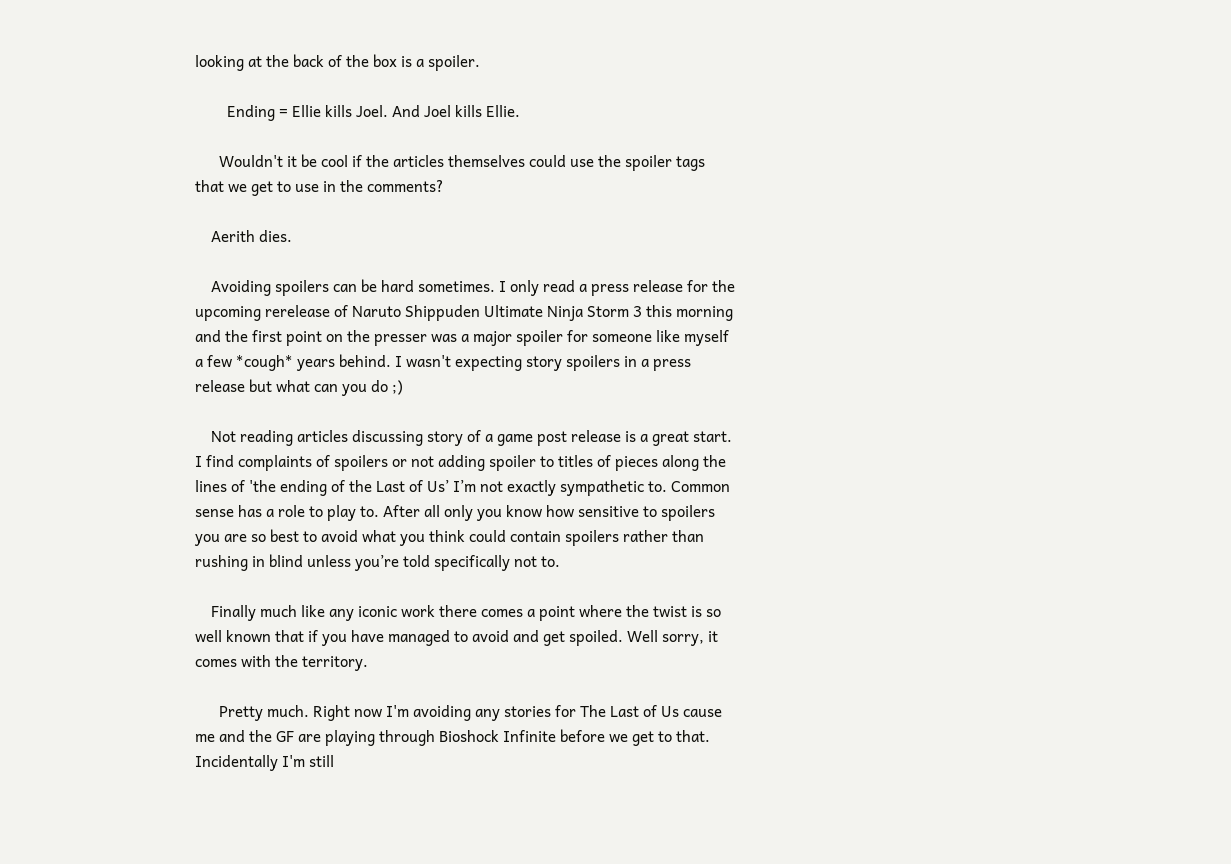looking at the back of the box is a spoiler.

        Ending = Ellie kills Joel. And Joel kills Ellie.

      Wouldn't it be cool if the articles themselves could use the spoiler tags that we get to use in the comments?

    Aerith dies.

    Avoiding spoilers can be hard sometimes. I only read a press release for the upcoming rerelease of Naruto Shippuden Ultimate Ninja Storm 3 this morning and the first point on the presser was a major spoiler for someone like myself a few *cough* years behind. I wasn't expecting story spoilers in a press release but what can you do ;)

    Not reading articles discussing story of a game post release is a great start. I find complaints of spoilers or not adding spoiler to titles of pieces along the lines of 'the ending of the Last of Us’ I’m not exactly sympathetic to. Common sense has a role to play to. After all only you know how sensitive to spoilers you are so best to avoid what you think could contain spoilers rather than rushing in blind unless you’re told specifically not to.

    Finally much like any iconic work there comes a point where the twist is so well known that if you have managed to avoid and get spoiled. Well sorry, it comes with the territory.

      Pretty much. Right now I'm avoiding any stories for The Last of Us cause me and the GF are playing through Bioshock Infinite before we get to that. Incidentally I'm still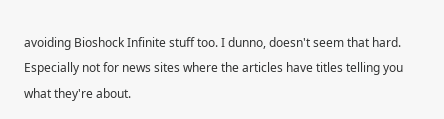avoiding Bioshock Infinite stuff too. I dunno, doesn't seem that hard. Especially not for news sites where the articles have titles telling you what they're about.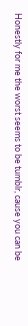Honestly for me the worst seems to be tumblr, cause you can be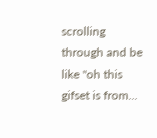scrolling through and be like "oh this gifset is from...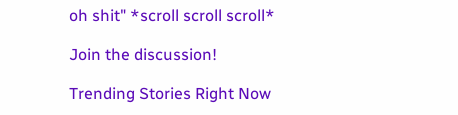oh shit" *scroll scroll scroll*

Join the discussion!

Trending Stories Right Now